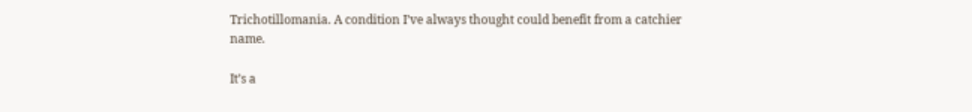Trichotillomania. A condition I’ve always thought could benefit from a catchier name.

It’s a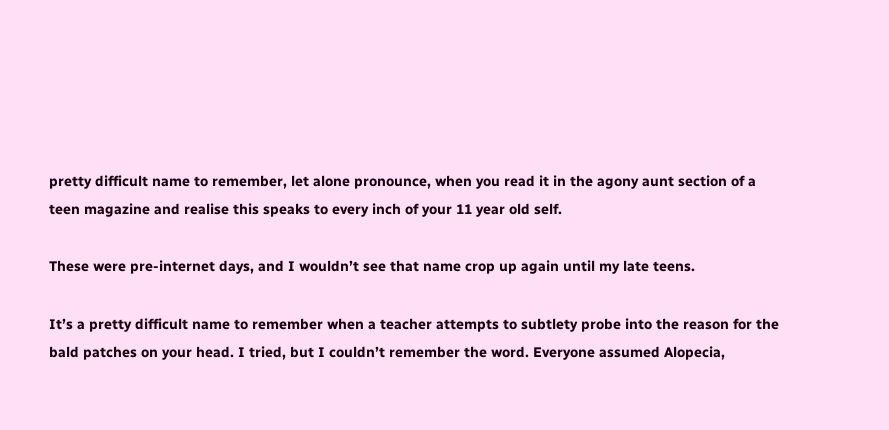pretty difficult name to remember, let alone pronounce, when you read it in the agony aunt section of a teen magazine and realise this speaks to every inch of your 11 year old self.

These were pre-internet days, and I wouldn’t see that name crop up again until my late teens.

It’s a pretty difficult name to remember when a teacher attempts to subtlety probe into the reason for the bald patches on your head. I tried, but I couldn’t remember the word. Everyone assumed Alopecia,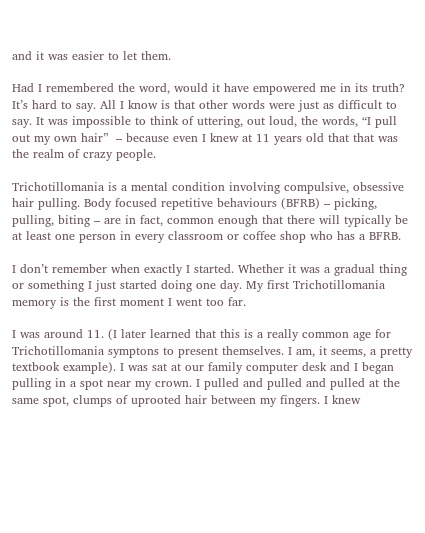and it was easier to let them.

Had I remembered the word, would it have empowered me in its truth? It’s hard to say. All I know is that other words were just as difficult to say. It was impossible to think of uttering, out loud, the words, “I pull out my own hair”  – because even I knew at 11 years old that that was the realm of crazy people.

Trichotillomania is a mental condition involving compulsive, obsessive hair pulling. Body focused repetitive behaviours (BFRB) – picking, pulling, biting – are in fact, common enough that there will typically be at least one person in every classroom or coffee shop who has a BFRB.

I don’t remember when exactly I started. Whether it was a gradual thing or something I just started doing one day. My first Trichotillomania memory is the first moment I went too far.

I was around 11. (I later learned that this is a really common age for Trichotillomania symptons to present themselves. I am, it seems, a pretty textbook example). I was sat at our family computer desk and I began pulling in a spot near my crown. I pulled and pulled and pulled at the same spot, clumps of uprooted hair between my fingers. I knew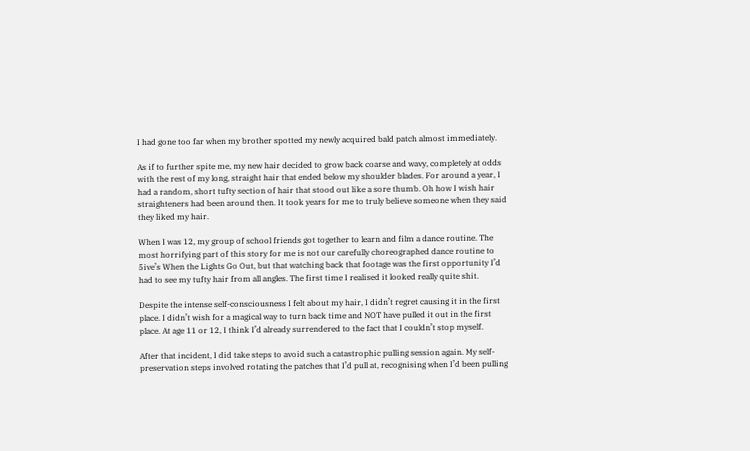I had gone too far when my brother spotted my newly acquired bald patch almost immediately.

As if to further spite me, my new hair decided to grow back coarse and wavy, completely at odds with the rest of my long, straight hair that ended below my shoulder blades. For around a year, I had a random, short tufty section of hair that stood out like a sore thumb. Oh how I wish hair straighteners had been around then. It took years for me to truly believe someone when they said they liked my hair.

When I was 12, my group of school friends got together to learn and film a dance routine. The most horrifying part of this story for me is not our carefully choreographed dance routine to 5ive’s When the Lights Go Out, but that watching back that footage was the first opportunity I’d had to see my tufty hair from all angles. The first time I realised it looked really quite shit.

Despite the intense self-consciousness I felt about my hair, I didn’t regret causing it in the first place. I didn’t wish for a magical way to turn back time and NOT have pulled it out in the first place. At age 11 or 12, I think I’d already surrendered to the fact that I couldn’t stop myself.

After that incident, I did take steps to avoid such a catastrophic pulling session again. My self-preservation steps involved rotating the patches that I’d pull at, recognising when I’d been pulling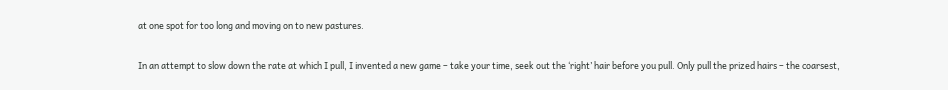at one spot for too long and moving on to new pastures.

In an attempt to slow down the rate at which I pull, I invented a new game – take your time, seek out the ‘right’ hair before you pull. Only pull the prized hairs – the coarsest,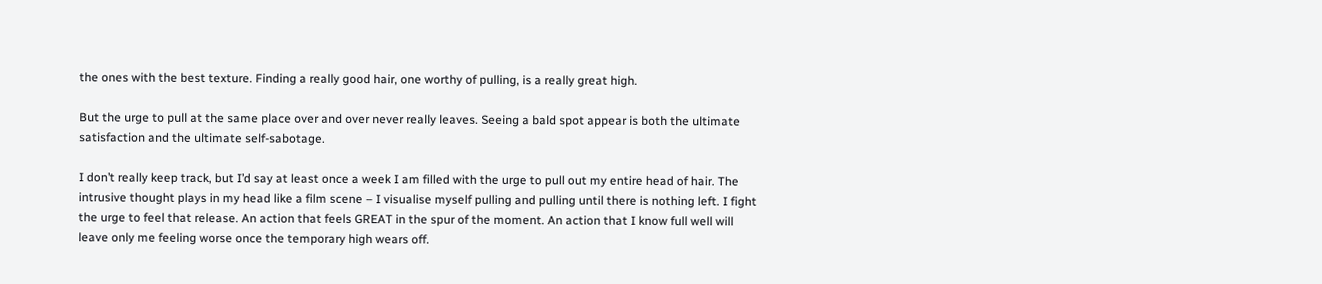the ones with the best texture. Finding a really good hair, one worthy of pulling, is a really great high.

But the urge to pull at the same place over and over never really leaves. Seeing a bald spot appear is both the ultimate satisfaction and the ultimate self-sabotage.

I don’t really keep track, but I’d say at least once a week I am filled with the urge to pull out my entire head of hair. The intrusive thought plays in my head like a film scene – I visualise myself pulling and pulling until there is nothing left. I fight the urge to feel that release. An action that feels GREAT in the spur of the moment. An action that I know full well will leave only me feeling worse once the temporary high wears off.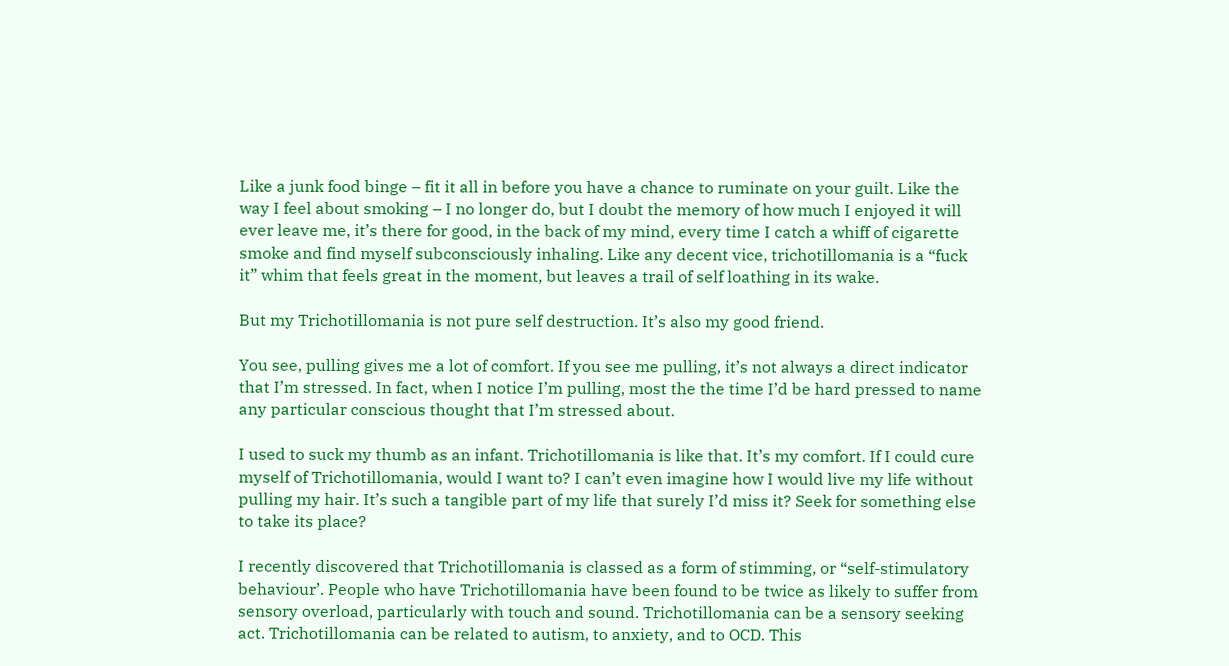Like a junk food binge – fit it all in before you have a chance to ruminate on your guilt. Like the way I feel about smoking – I no longer do, but I doubt the memory of how much I enjoyed it will ever leave me, it’s there for good, in the back of my mind, every time I catch a whiff of cigarette smoke and find myself subconsciously inhaling. Like any decent vice, trichotillomania is a “fuck it” whim that feels great in the moment, but leaves a trail of self loathing in its wake.

But my Trichotillomania is not pure self destruction. It’s also my good friend.

You see, pulling gives me a lot of comfort. If you see me pulling, it’s not always a direct indicator that I’m stressed. In fact, when I notice I’m pulling, most the the time I’d be hard pressed to name any particular conscious thought that I’m stressed about.

I used to suck my thumb as an infant. Trichotillomania is like that. It’s my comfort. If I could cure myself of Trichotillomania, would I want to? I can’t even imagine how I would live my life without pulling my hair. It’s such a tangible part of my life that surely I’d miss it? Seek for something else to take its place?

I recently discovered that Trichotillomania is classed as a form of stimming, or “self-stimulatory behaviour’. People who have Trichotillomania have been found to be twice as likely to suffer from sensory overload, particularly with touch and sound. Trichotillomania can be a sensory seeking act. Trichotillomania can be related to autism, to anxiety, and to OCD. This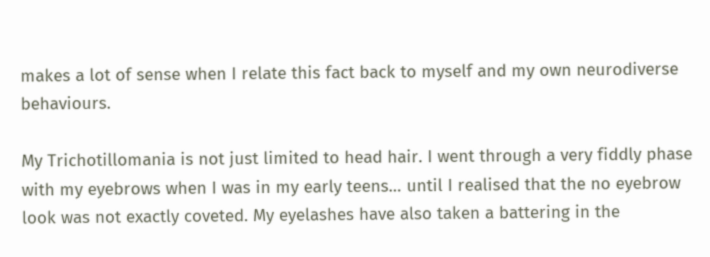makes a lot of sense when I relate this fact back to myself and my own neurodiverse behaviours.

My Trichotillomania is not just limited to head hair. I went through a very fiddly phase with my eyebrows when I was in my early teens… until I realised that the no eyebrow look was not exactly coveted. My eyelashes have also taken a battering in the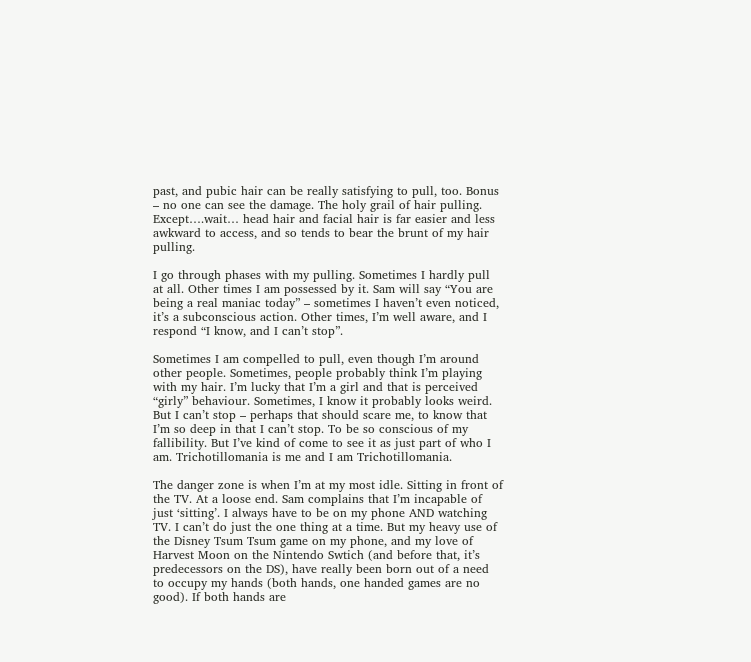past, and pubic hair can be really satisfying to pull, too. Bonus – no one can see the damage. The holy grail of hair pulling. Except….wait… head hair and facial hair is far easier and less awkward to access, and so tends to bear the brunt of my hair pulling.

I go through phases with my pulling. Sometimes I hardly pull at all. Other times I am possessed by it. Sam will say “You are being a real maniac today” – sometimes I haven’t even noticed, it’s a subconscious action. Other times, I’m well aware, and I respond “I know, and I can’t stop”.

Sometimes I am compelled to pull, even though I’m around other people. Sometimes, people probably think I’m playing with my hair. I’m lucky that I’m a girl and that is perceived “girly” behaviour. Sometimes, I know it probably looks weird. But I can’t stop – perhaps that should scare me, to know that I’m so deep in that I can’t stop. To be so conscious of my fallibility. But I’ve kind of come to see it as just part of who I am. Trichotillomania is me and I am Trichotillomania.

The danger zone is when I’m at my most idle. Sitting in front of the TV. At a loose end. Sam complains that I’m incapable of just ‘sitting’. I always have to be on my phone AND watching TV. I can’t do just the one thing at a time. But my heavy use of the Disney Tsum Tsum game on my phone, and my love of Harvest Moon on the Nintendo Swtich (and before that, it’s predecessors on the DS), have really been born out of a need to occupy my hands (both hands, one handed games are no good). If both hands are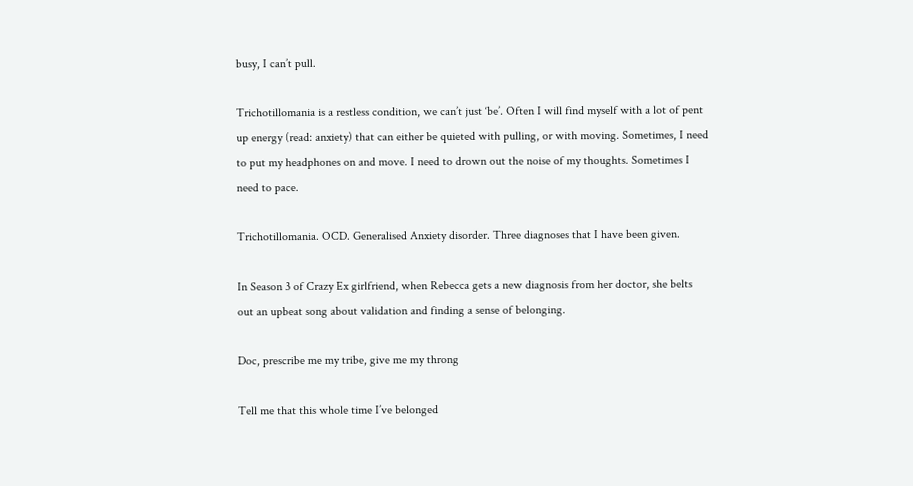busy, I can’t pull.

Trichotillomania is a restless condition, we can’t just ‘be’. Often I will find myself with a lot of pent up energy (read: anxiety) that can either be quieted with pulling, or with moving. Sometimes, I need to put my headphones on and move. I need to drown out the noise of my thoughts. Sometimes I need to pace.

Trichotillomania. OCD. Generalised Anxiety disorder. Three diagnoses that I have been given.

In Season 3 of Crazy Ex girlfriend, when Rebecca gets a new diagnosis from her doctor, she belts out an upbeat song about validation and finding a sense of belonging.

Doc, prescribe me my tribe, give me my throng

Tell me that this whole time I’ve belonged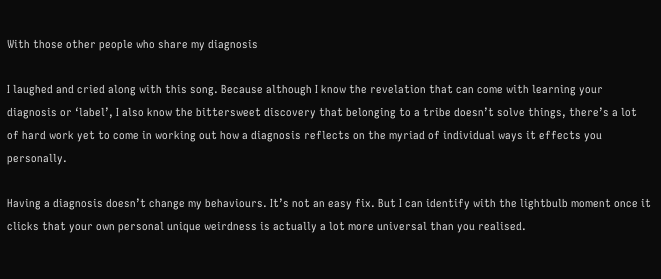With those other people who share my diagnosis

I laughed and cried along with this song. Because although I know the revelation that can come with learning your diagnosis or ‘label’, I also know the bittersweet discovery that belonging to a tribe doesn’t solve things, there’s a lot of hard work yet to come in working out how a diagnosis reflects on the myriad of individual ways it effects you personally.

Having a diagnosis doesn’t change my behaviours. It’s not an easy fix. But I can identify with the lightbulb moment once it clicks that your own personal unique weirdness is actually a lot more universal than you realised.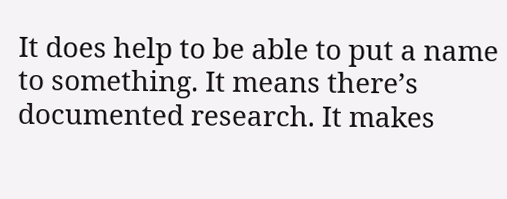It does help to be able to put a name to something. It means there’s documented research. It makes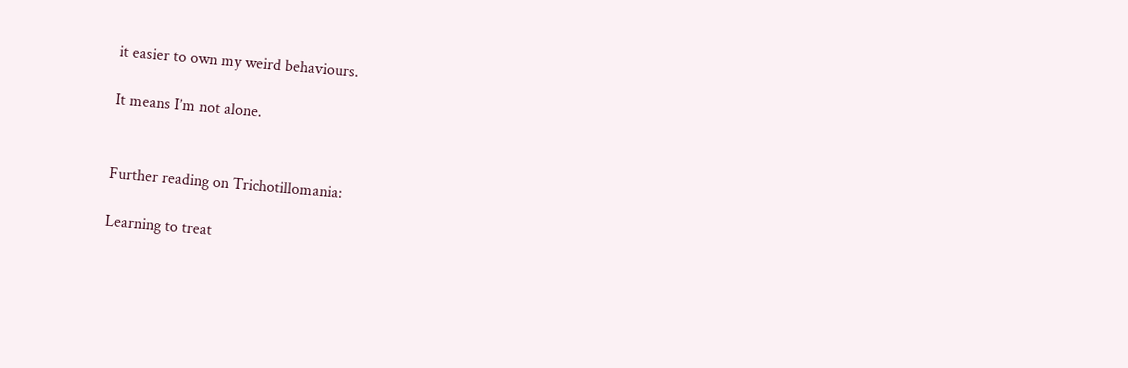it easier to own my weird behaviours.

It means I’m not alone.


Further reading on Trichotillomania:

Learning to treat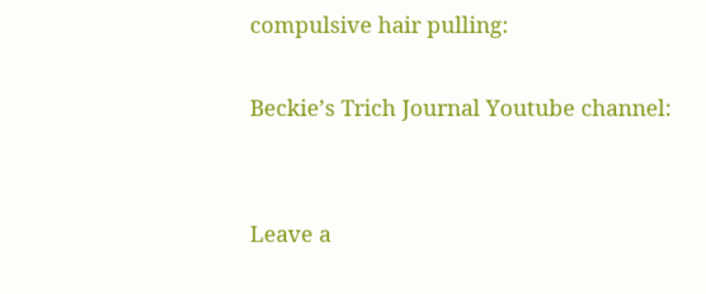compulsive hair pulling:

Beckie’s Trich Journal Youtube channel:


Leave a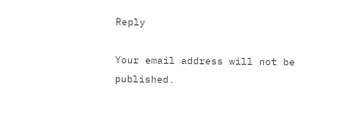Reply

Your email address will not be published.